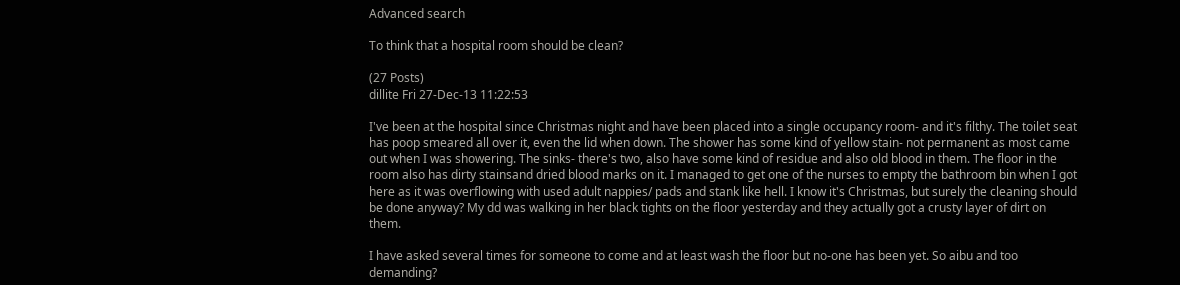Advanced search

To think that a hospital room should be clean?

(27 Posts)
dillite Fri 27-Dec-13 11:22:53

I've been at the hospital since Christmas night and have been placed into a single occupancy room- and it's filthy. The toilet seat has poop smeared all over it, even the lid when down. The shower has some kind of yellow stain- not permanent as most came out when I was showering. The sinks- there's two, also have some kind of residue and also old blood in them. The floor in the room also has dirty stainsand dried blood marks on it. I managed to get one of the nurses to empty the bathroom bin when I got here as it was overflowing with used adult nappies/ pads and stank like hell. I know it's Christmas, but surely the cleaning should be done anyway? My dd was walking in her black tights on the floor yesterday and they actually got a crusty layer of dirt on them.

I have asked several times for someone to come and at least wash the floor but no-one has been yet. So aibu and too demanding?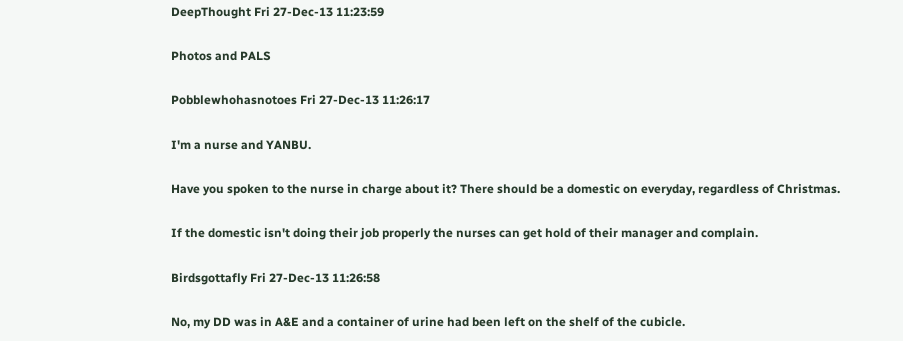DeepThought Fri 27-Dec-13 11:23:59

Photos and PALS

Pobblewhohasnotoes Fri 27-Dec-13 11:26:17

I'm a nurse and YANBU.

Have you spoken to the nurse in charge about it? There should be a domestic on everyday, regardless of Christmas.

If the domestic isn't doing their job properly the nurses can get hold of their manager and complain.

Birdsgottafly Fri 27-Dec-13 11:26:58

No, my DD was in A&E and a container of urine had been left on the shelf of the cubicle.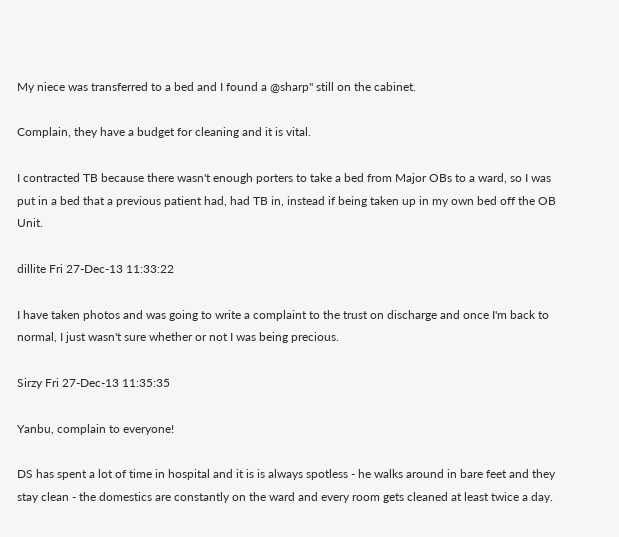My niece was transferred to a bed and I found a @sharp" still on the cabinet.

Complain, they have a budget for cleaning and it is vital.

I contracted TB because there wasn't enough porters to take a bed from Major OBs to a ward, so I was put in a bed that a previous patient had, had TB in, instead if being taken up in my own bed off the OB Unit.

dillite Fri 27-Dec-13 11:33:22

I have taken photos and was going to write a complaint to the trust on discharge and once I'm back to normal, I just wasn't sure whether or not I was being precious.

Sirzy Fri 27-Dec-13 11:35:35

Yanbu, complain to everyone!

DS has spent a lot of time in hospital and it is is always spotless - he walks around in bare feet and they stay clean - the domestics are constantly on the ward and every room gets cleaned at least twice a day.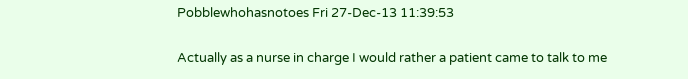Pobblewhohasnotoes Fri 27-Dec-13 11:39:53

Actually as a nurse in charge I would rather a patient came to talk to me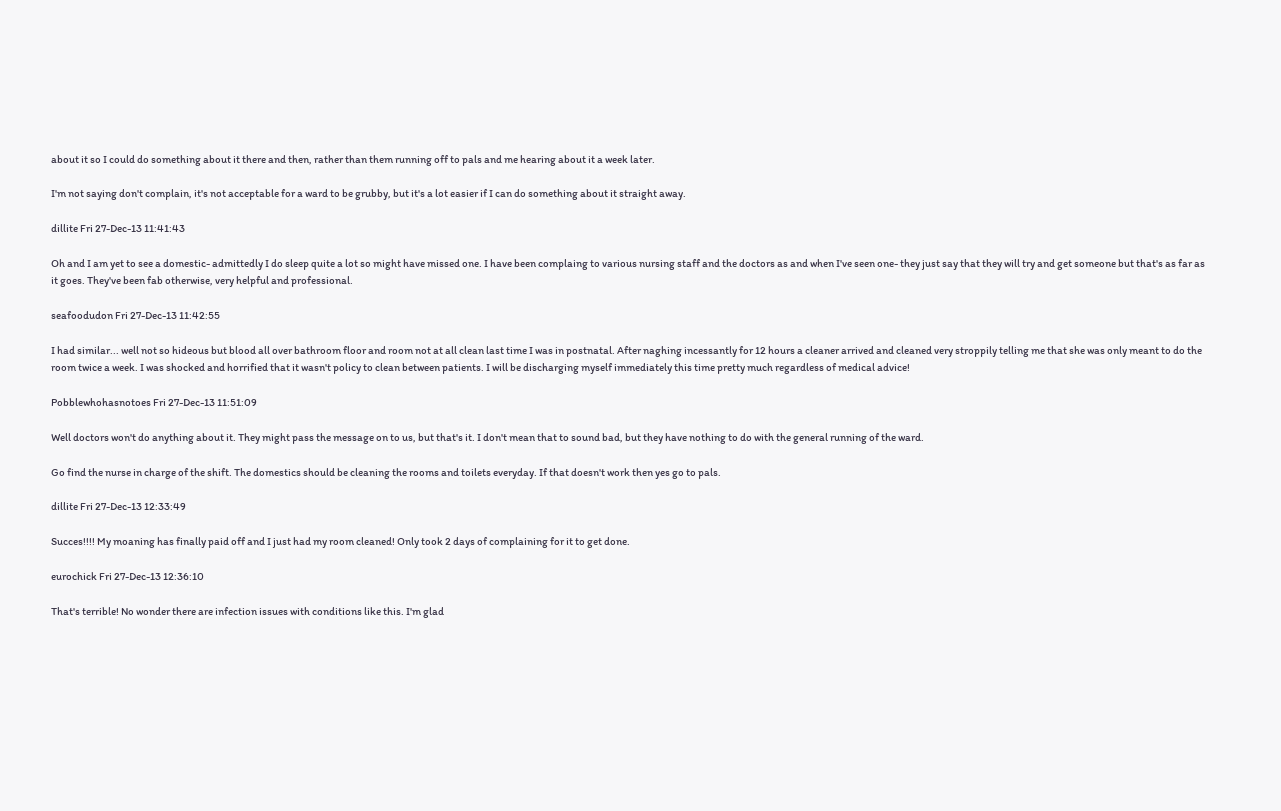about it so I could do something about it there and then, rather than them running off to pals and me hearing about it a week later.

I'm not saying don't complain, it's not acceptable for a ward to be grubby, but it's a lot easier if I can do something about it straight away.

dillite Fri 27-Dec-13 11:41:43

Oh and I am yet to see a domestic- admittedly I do sleep quite a lot so might have missed one. I have been complaing to various nursing staff and the doctors as and when I've seen one- they just say that they will try and get someone but that's as far as it goes. They've been fab otherwise, very helpful and professional.

seafoodudon Fri 27-Dec-13 11:42:55

I had similar... well not so hideous but blood all over bathroom floor and room not at all clean last time I was in postnatal. After naghing incessantly for 12 hours a cleaner arrived and cleaned very stroppily telling me that she was only meant to do the room twice a week. I was shocked and horrified that it wasn't policy to clean between patients. I will be discharging myself immediately this time pretty much regardless of medical advice!

Pobblewhohasnotoes Fri 27-Dec-13 11:51:09

Well doctors won't do anything about it. They might pass the message on to us, but that's it. I don't mean that to sound bad, but they have nothing to do with the general running of the ward.

Go find the nurse in charge of the shift. The domestics should be cleaning the rooms and toilets everyday. If that doesn't work then yes go to pals.

dillite Fri 27-Dec-13 12:33:49

Succes!!!! My moaning has finally paid off and I just had my room cleaned! Only took 2 days of complaining for it to get done.

eurochick Fri 27-Dec-13 12:36:10

That's terrible! No wonder there are infection issues with conditions like this. I'm glad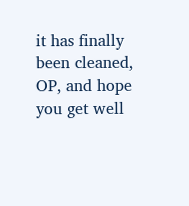it has finally been cleaned, OP, and hope you get well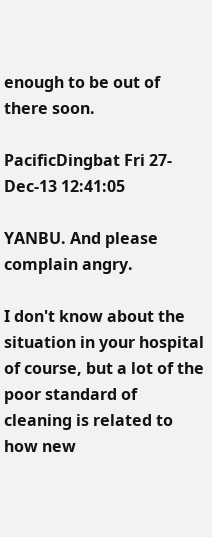enough to be out of there soon.

PacificDingbat Fri 27-Dec-13 12:41:05

YANBU. And please complain angry.

I don't know about the situation in your hospital of course, but a lot of the poor standard of cleaning is related to how new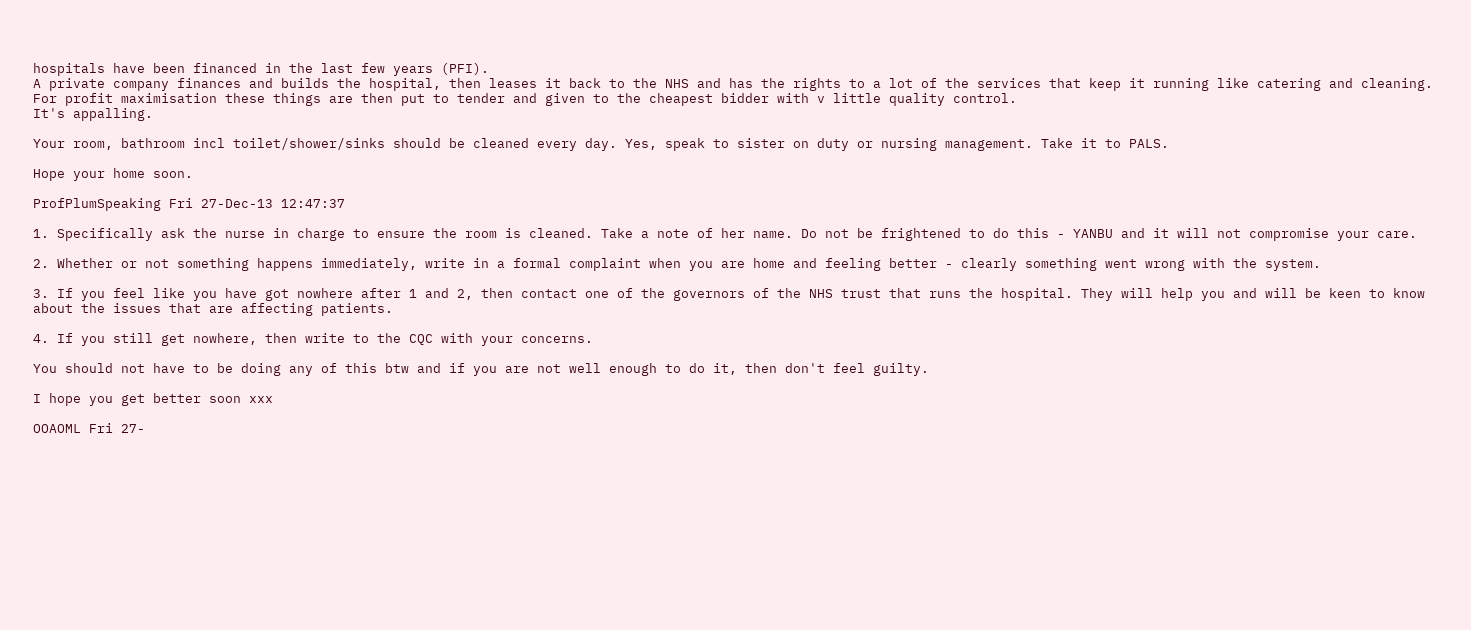hospitals have been financed in the last few years (PFI).
A private company finances and builds the hospital, then leases it back to the NHS and has the rights to a lot of the services that keep it running like catering and cleaning. For profit maximisation these things are then put to tender and given to the cheapest bidder with v little quality control.
It's appalling.

Your room, bathroom incl toilet/shower/sinks should be cleaned every day. Yes, speak to sister on duty or nursing management. Take it to PALS.

Hope your home soon.

ProfPlumSpeaking Fri 27-Dec-13 12:47:37

1. Specifically ask the nurse in charge to ensure the room is cleaned. Take a note of her name. Do not be frightened to do this - YANBU and it will not compromise your care.

2. Whether or not something happens immediately, write in a formal complaint when you are home and feeling better - clearly something went wrong with the system.

3. If you feel like you have got nowhere after 1 and 2, then contact one of the governors of the NHS trust that runs the hospital. They will help you and will be keen to know about the issues that are affecting patients.

4. If you still get nowhere, then write to the CQC with your concerns.

You should not have to be doing any of this btw and if you are not well enough to do it, then don't feel guilty.

I hope you get better soon xxx

OOAOML Fri 27-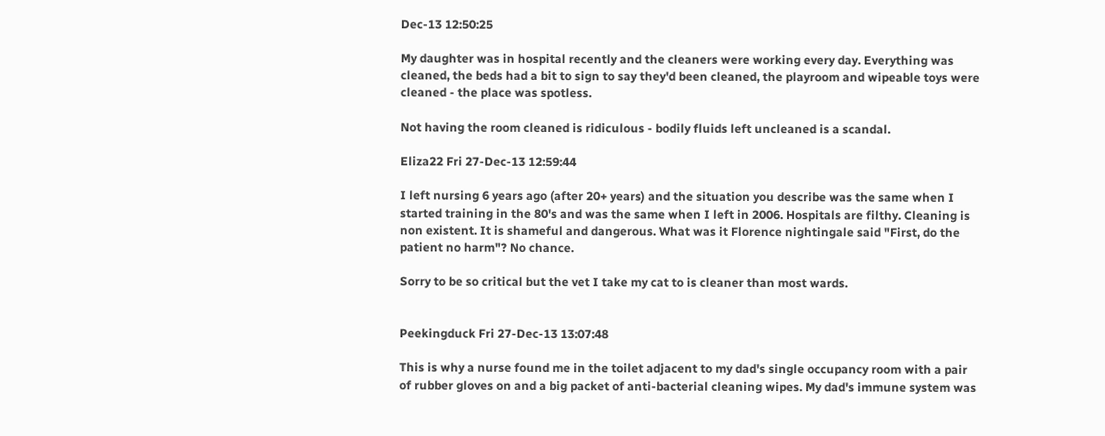Dec-13 12:50:25

My daughter was in hospital recently and the cleaners were working every day. Everything was cleaned, the beds had a bit to sign to say they'd been cleaned, the playroom and wipeable toys were cleaned - the place was spotless.

Not having the room cleaned is ridiculous - bodily fluids left uncleaned is a scandal.

Eliza22 Fri 27-Dec-13 12:59:44

I left nursing 6 years ago (after 20+ years) and the situation you describe was the same when I started training in the 80's and was the same when I left in 2006. Hospitals are filthy. Cleaning is non existent. It is shameful and dangerous. What was it Florence nightingale said "First, do the patient no harm"? No chance.

Sorry to be so critical but the vet I take my cat to is cleaner than most wards.


Peekingduck Fri 27-Dec-13 13:07:48

This is why a nurse found me in the toilet adjacent to my dad's single occupancy room with a pair of rubber gloves on and a big packet of anti-bacterial cleaning wipes. My dad's immune system was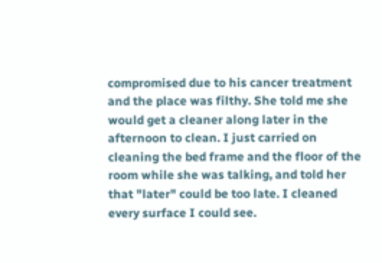compromised due to his cancer treatment and the place was filthy. She told me she would get a cleaner along later in the afternoon to clean. I just carried on cleaning the bed frame and the floor of the room while she was talking, and told her that "later" could be too late. I cleaned every surface I could see.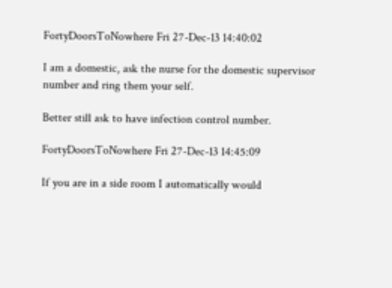FortyDoorsToNowhere Fri 27-Dec-13 14:40:02

I am a domestic, ask the nurse for the domestic supervisor number and ring them your self.

Better still ask to have infection control number.

FortyDoorsToNowhere Fri 27-Dec-13 14:45:09

If you are in a side room I automatically would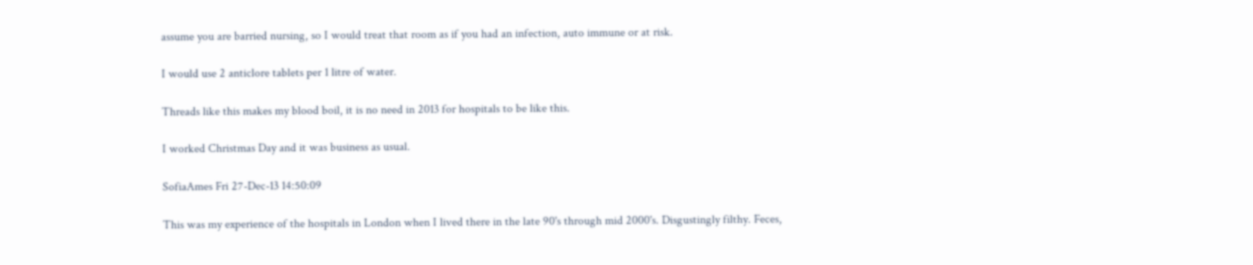assume you are barried nursing, so I would treat that room as if you had an infection, auto immune or at risk.

I would use 2 anticlore tablets per 1 litre of water.

Threads like this makes my blood boil, it is no need in 2013 for hospitals to be like this.

I worked Christmas Day and it was business as usual.

SofiaAmes Fri 27-Dec-13 14:50:09

This was my experience of the hospitals in London when I lived there in the late 90's through mid 2000's. Disgustingly filthy. Feces,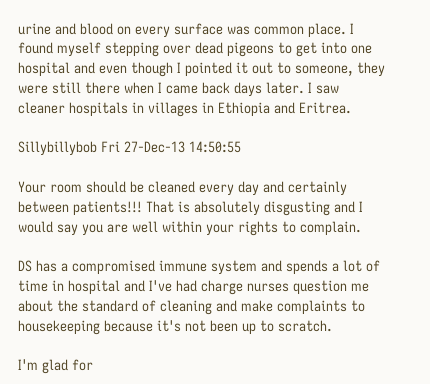urine and blood on every surface was common place. I found myself stepping over dead pigeons to get into one hospital and even though I pointed it out to someone, they were still there when I came back days later. I saw cleaner hospitals in villages in Ethiopia and Eritrea.

Sillybillybob Fri 27-Dec-13 14:50:55

Your room should be cleaned every day and certainly between patients!!! That is absolutely disgusting and I would say you are well within your rights to complain.

DS has a compromised immune system and spends a lot of time in hospital and I've had charge nurses question me about the standard of cleaning and make complaints to housekeeping because it's not been up to scratch.

I'm glad for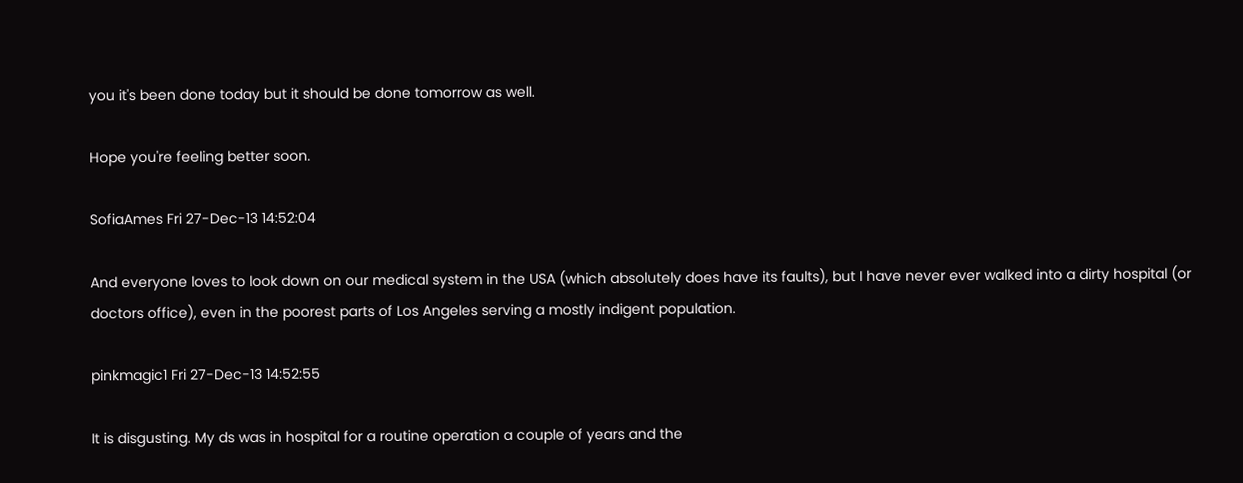you it's been done today but it should be done tomorrow as well.

Hope you're feeling better soon.

SofiaAmes Fri 27-Dec-13 14:52:04

And everyone loves to look down on our medical system in the USA (which absolutely does have its faults), but I have never ever walked into a dirty hospital (or doctors office), even in the poorest parts of Los Angeles serving a mostly indigent population.

pinkmagic1 Fri 27-Dec-13 14:52:55

It is disgusting. My ds was in hospital for a routine operation a couple of years and the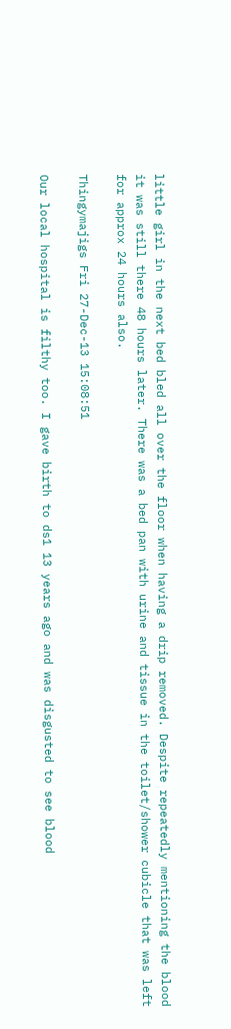little girl in the next bed bled all over the floor when having a drip removed. Despite repeatedly mentioning the blood it was still there 48 hours later. There was a bed pan with urine and tissue in the toilet/shower cubicle that was left for approx 24 hours also.

Thingymajigs Fri 27-Dec-13 15:08:51

Our local hospital is filthy too. I gave birth to ds1 13 years ago and was disgusted to see blood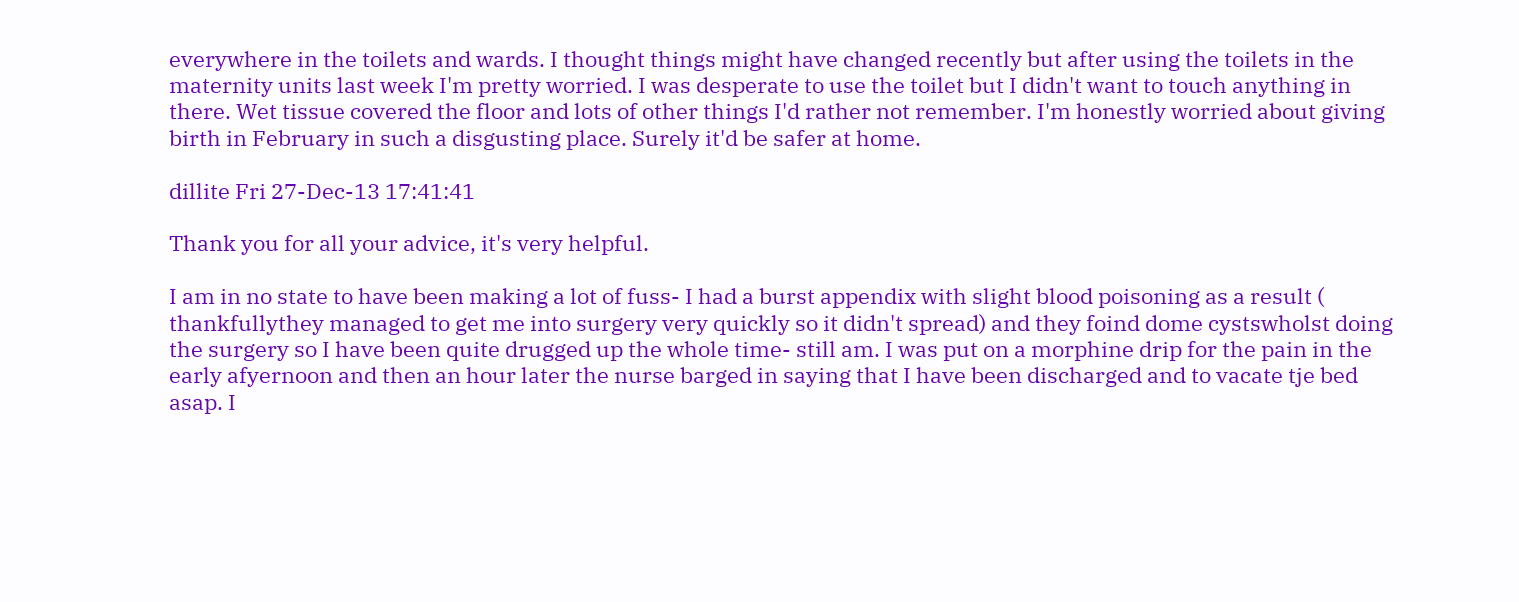everywhere in the toilets and wards. I thought things might have changed recently but after using the toilets in the maternity units last week I'm pretty worried. I was desperate to use the toilet but I didn't want to touch anything in there. Wet tissue covered the floor and lots of other things I'd rather not remember. I'm honestly worried about giving birth in February in such a disgusting place. Surely it'd be safer at home.

dillite Fri 27-Dec-13 17:41:41

Thank you for all your advice, it's very helpful.

I am in no state to have been making a lot of fuss- I had a burst appendix with slight blood poisoning as a result ( thankfullythey managed to get me into surgery very quickly so it didn't spread) and they foind dome cystswholst doing the surgery so I have been quite drugged up the whole time- still am. I was put on a morphine drip for the pain in the early afyernoon and then an hour later the nurse barged in saying that I have been discharged and to vacate tje bed asap. I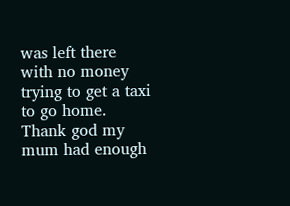was left there with no money trying to get a taxi to go home. Thank god my mum had enough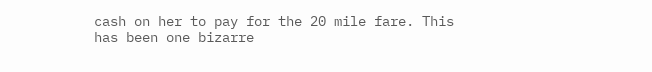cash on her to pay for the 20 mile fare. This has been one bizarre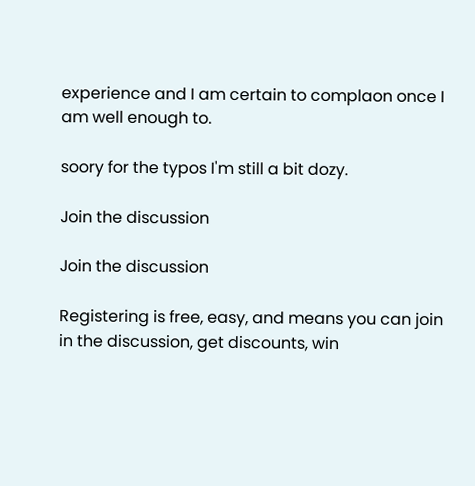experience and I am certain to complaon once I am well enough to.

soory for the typos I'm still a bit dozy.

Join the discussion

Join the discussion

Registering is free, easy, and means you can join in the discussion, get discounts, win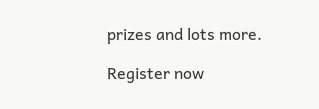prizes and lots more.

Register now